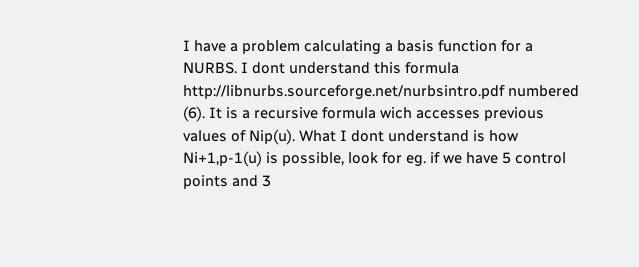I have a problem calculating a basis function for a NURBS. I dont understand this formula http://libnurbs.sourceforge.net/nurbsintro.pdf numbered (6). It is a recursive formula wich accesses previous values of Nip(u). What I dont understand is how Ni+1,p-1(u) is possible, look for eg. if we have 5 control points and 3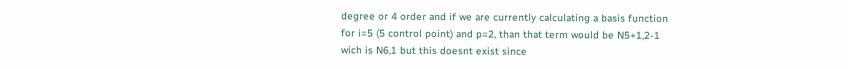degree or 4 order and if we are currently calculating a basis function for i=5 (5 control point) and p=2, than that term would be N5+1,2-1 wich is N6,1 but this doesnt exist since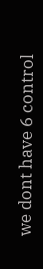we dont have 6 control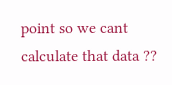point so we cant calculate that data ??